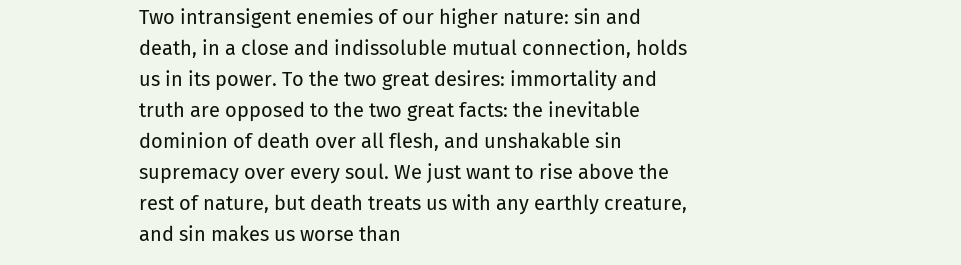Two intransigent enemies of our higher nature: sin and death, in a close and indissoluble mutual connection, holds us in its power. To the two great desires: immortality and truth are opposed to the two great facts: the inevitable dominion of death over all flesh, and unshakable sin supremacy over every soul. We just want to rise above the rest of nature, but death treats us with any earthly creature, and sin makes us worse than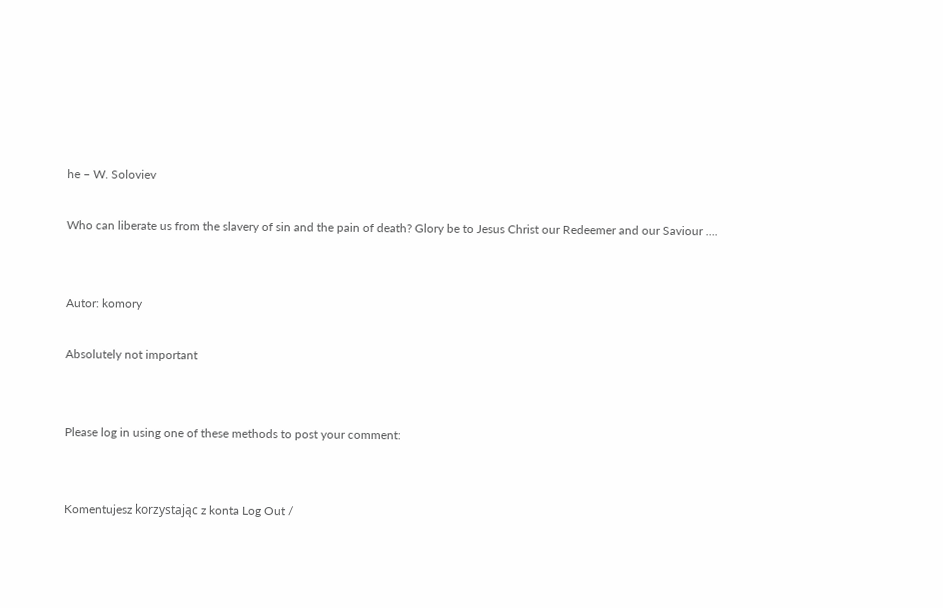he – W. Soloviev

Who can liberate us from the slavery of sin and the pain of death? Glory be to Jesus Christ our Redeemer and our Saviour ….


Autor: komory

Absolutely not important


Please log in using one of these methods to post your comment:


Komentujesz korzystając z konta Log Out /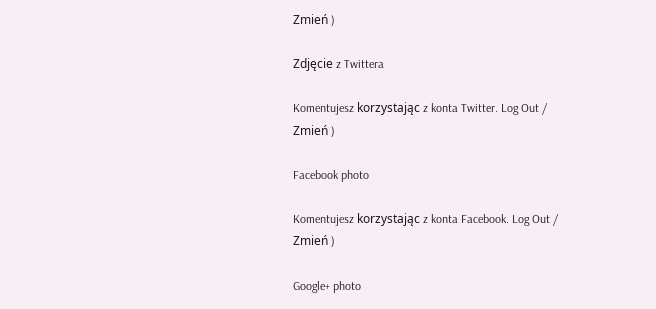Zmień )

Zdjęcie z Twittera

Komentujesz korzystając z konta Twitter. Log Out / Zmień )

Facebook photo

Komentujesz korzystając z konta Facebook. Log Out / Zmień )

Google+ photo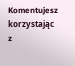Komentujesz korzystając z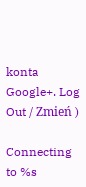konta Google+. Log Out / Zmień )

Connecting to %s